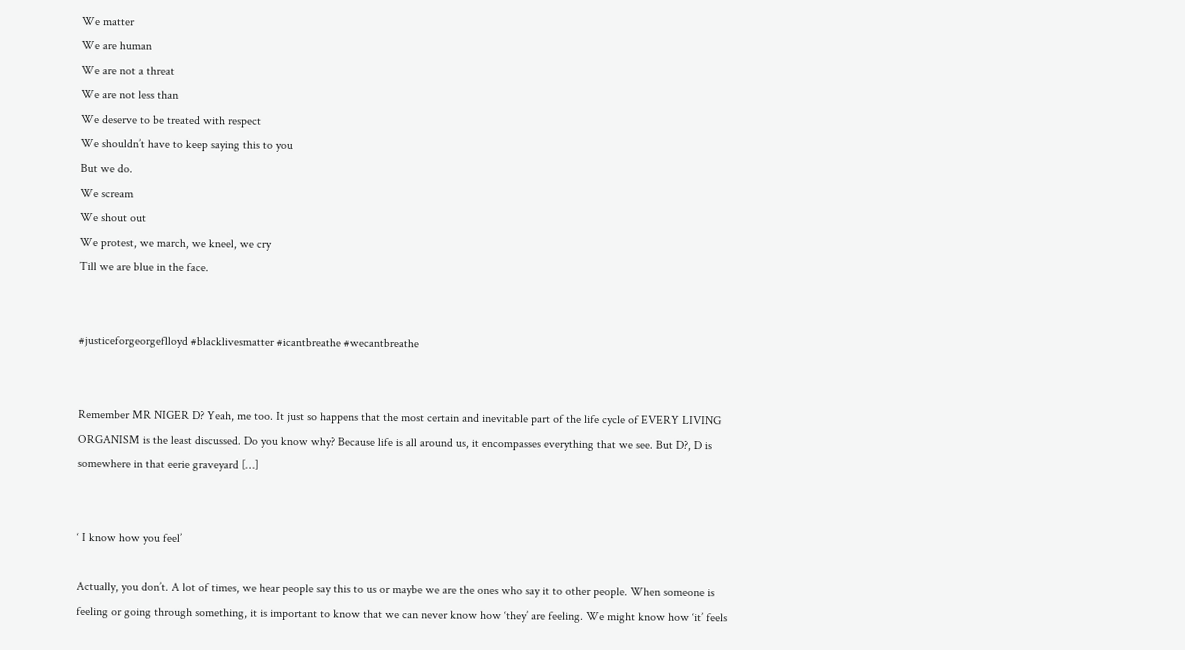We matter
We are human
We are not a threat
We are not less than
We deserve to be treated with respect
We shouldn’t have to keep saying this to you
But we do.
We scream
We shout out
We protest, we march, we kneel, we cry
Till we are blue in the face.


#justiceforgeorgeflloyd #blacklivesmatter #icantbreathe #wecantbreathe


Remember MR NIGER D? Yeah, me too. It just so happens that the most certain and inevitable part of the life cycle of EVERY LIVING ORGANISM is the least discussed. Do you know why? Because life is all around us, it encompasses everything that we see. But D?, D is somewhere in that eerie graveyard […]


‘ I know how you feel’

Actually, you don’t. A lot of times, we hear people say this to us or maybe we are the ones who say it to other people. When someone is feeling or going through something, it is important to know that we can never know how ‘they’ are feeling. We might know how ‘it’ feels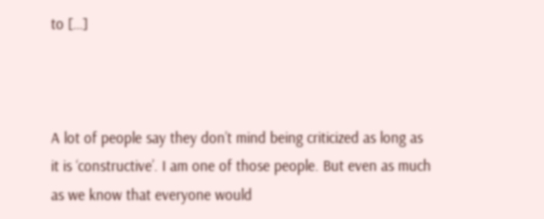to […]



A lot of people say they don’t mind being criticized as long as it is ‘constructive’. I am one of those people. But even as much as we know that everyone would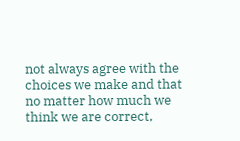not always agree with the choices we make and that no matter how much we think we are correct,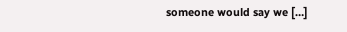someone would say we […]